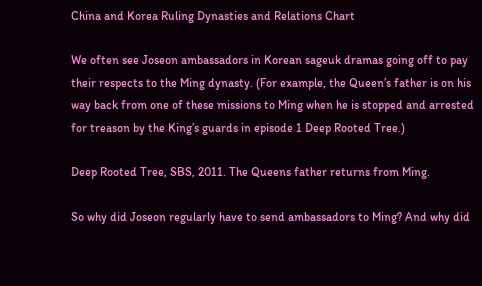China and Korea Ruling Dynasties and Relations Chart

We often see Joseon ambassadors in Korean sageuk dramas going off to pay their respects to the Ming dynasty. (For example, the Queen’s father is on his way back from one of these missions to Ming when he is stopped and arrested for treason by the King’s guards in episode 1 Deep Rooted Tree.)

Deep Rooted Tree, SBS, 2011. The Queens father returns from Ming.

So why did Joseon regularly have to send ambassadors to Ming? And why did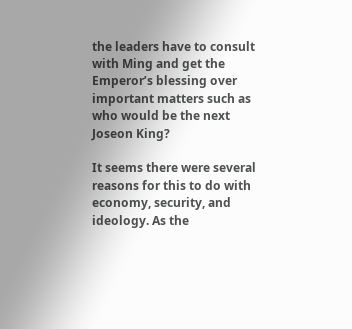the leaders have to consult with Ming and get the Emperor’s blessing over important matters such as who would be the next Joseon King?

It seems there were several reasons for this to do with economy, security, and ideology. As the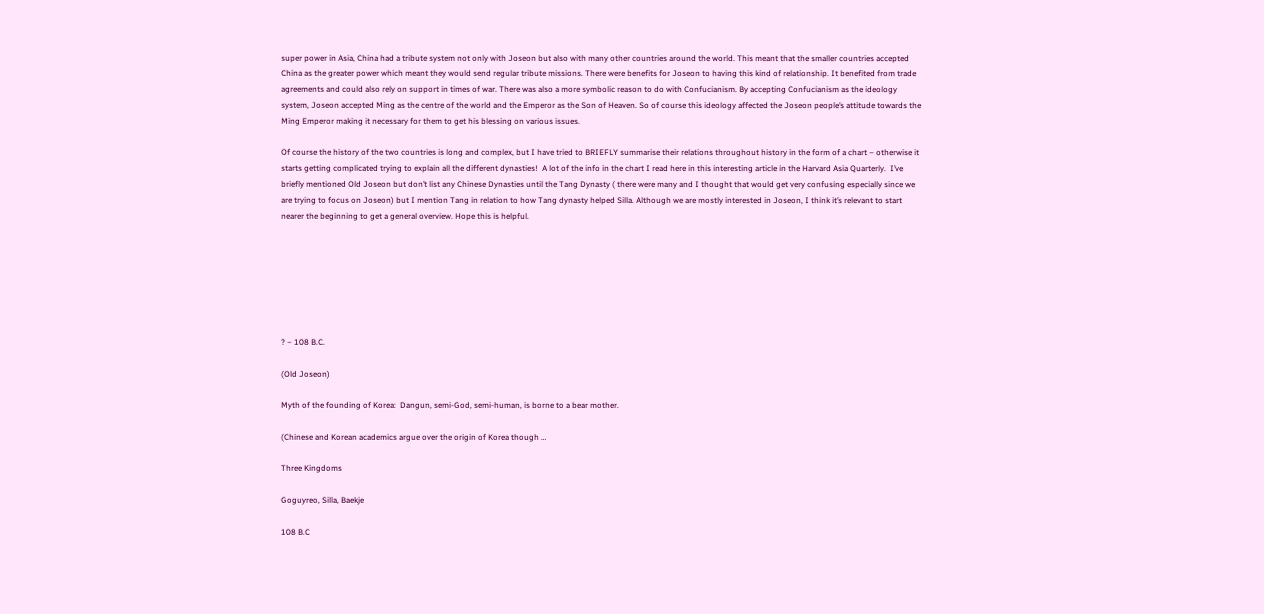super power in Asia, China had a tribute system not only with Joseon but also with many other countries around the world. This meant that the smaller countries accepted China as the greater power which meant they would send regular tribute missions. There were benefits for Joseon to having this kind of relationship. It benefited from trade agreements and could also rely on support in times of war. There was also a more symbolic reason to do with Confucianism. By accepting Confucianism as the ideology system, Joseon accepted Ming as the centre of the world and the Emperor as the Son of Heaven. So of course this ideology affected the Joseon people’s attitude towards the Ming Emperor making it necessary for them to get his blessing on various issues.

Of course the history of the two countries is long and complex, but I have tried to BRIEFLY summarise their relations throughout history in the form of a chart – otherwise it starts getting complicated trying to explain all the different dynasties!  A lot of the info in the chart I read here in this interesting article in the Harvard Asia Quarterly.  I’ve briefly mentioned Old Joseon but don’t list any Chinese Dynasties until the Tang Dynasty ( there were many and I thought that would get very confusing especially since we are trying to focus on Joseon) but I mention Tang in relation to how Tang dynasty helped Silla. Although we are mostly interested in Joseon, I think it’s relevant to start nearer the beginning to get a general overview. Hope this is helpful.







? – 108 B.C.

(Old Joseon)

Myth of the founding of Korea:  Dangun, semi-God, semi-human, is borne to a bear mother.

(Chinese and Korean academics argue over the origin of Korea though …

Three Kingdoms

Goguyreo, Silla, Baekje

108 B.C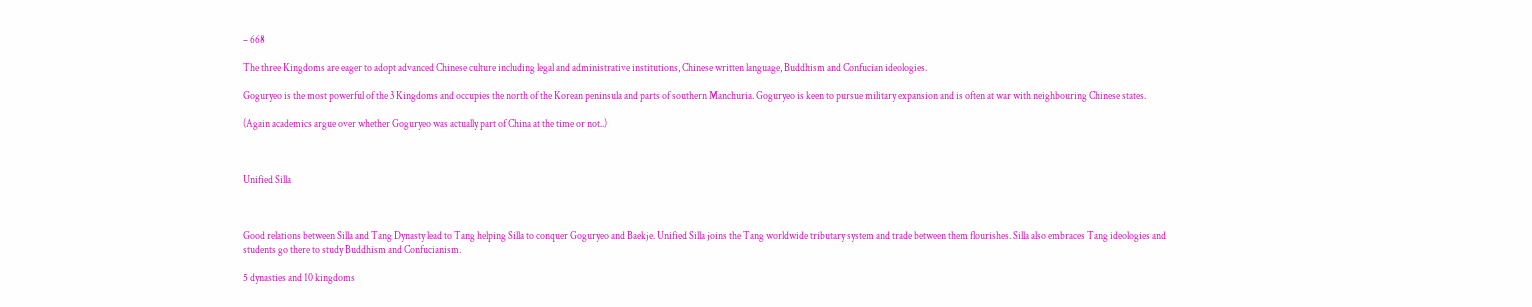– 668

The three Kingdoms are eager to adopt advanced Chinese culture including legal and administrative institutions, Chinese written language, Buddhism and Confucian ideologies.

Goguryeo is the most powerful of the 3 Kingdoms and occupies the north of the Korean peninsula and parts of southern Manchuria. Goguryeo is keen to pursue military expansion and is often at war with neighbouring Chinese states.

(Again academics argue over whether Goguryeo was actually part of China at the time or not..)



Unified Silla



Good relations between Silla and Tang Dynasty lead to Tang helping Silla to conquer Goguryeo and Baekje. Unified Silla joins the Tang worldwide tributary system and trade between them flourishes. Silla also embraces Tang ideologies and students go there to study Buddhism and Confucianism.

5 dynasties and 10 kingdoms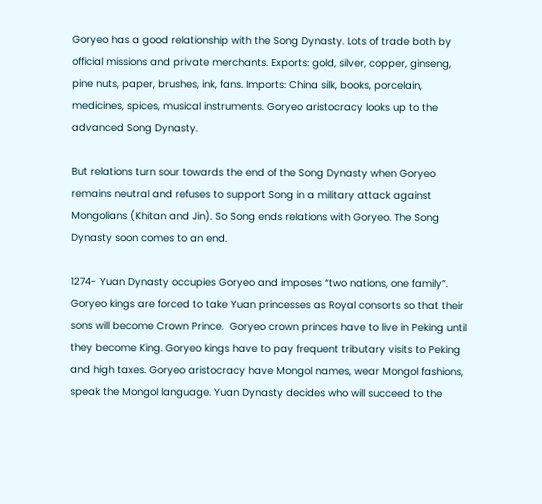Goryeo has a good relationship with the Song Dynasty. Lots of trade both by official missions and private merchants. Exports: gold, silver, copper, ginseng, pine nuts, paper, brushes, ink, fans. Imports: China silk, books, porcelain, medicines, spices, musical instruments. Goryeo aristocracy looks up to the advanced Song Dynasty.

But relations turn sour towards the end of the Song Dynasty when Goryeo remains neutral and refuses to support Song in a military attack against Mongolians (Khitan and Jin). So Song ends relations with Goryeo. The Song Dynasty soon comes to an end.

1274- Yuan Dynasty occupies Goryeo and imposes “two nations, one family”. Goryeo kings are forced to take Yuan princesses as Royal consorts so that their sons will become Crown Prince.  Goryeo crown princes have to live in Peking until they become King. Goryeo kings have to pay frequent tributary visits to Peking and high taxes. Goryeo aristocracy have Mongol names, wear Mongol fashions, speak the Mongol language. Yuan Dynasty decides who will succeed to the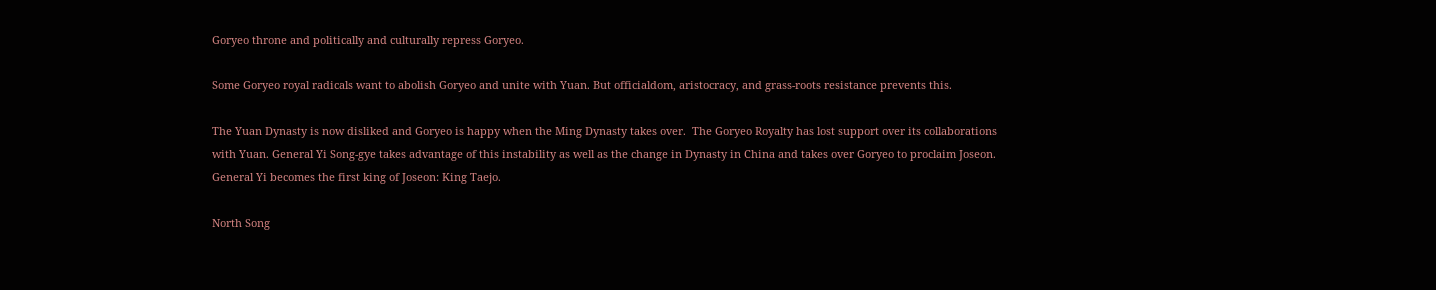Goryeo throne and politically and culturally repress Goryeo.

Some Goryeo royal radicals want to abolish Goryeo and unite with Yuan. But officialdom, aristocracy, and grass-roots resistance prevents this.

The Yuan Dynasty is now disliked and Goryeo is happy when the Ming Dynasty takes over.  The Goryeo Royalty has lost support over its collaborations with Yuan. General Yi Song-gye takes advantage of this instability as well as the change in Dynasty in China and takes over Goryeo to proclaim Joseon. General Yi becomes the first king of Joseon: King Taejo.

North Song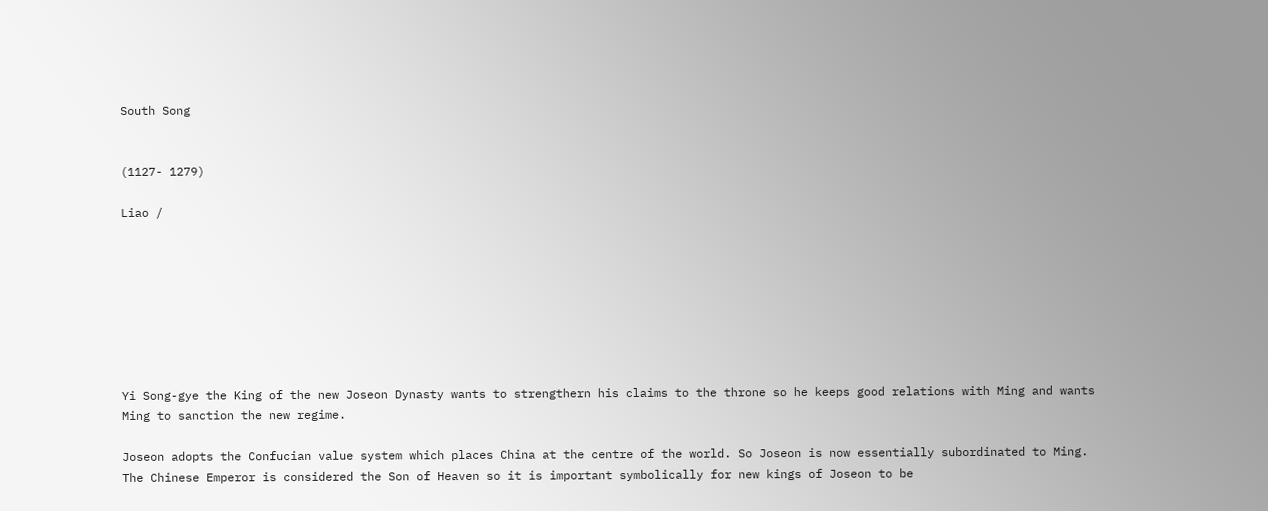South Song


(1127- 1279)

Liao /








Yi Song-gye the King of the new Joseon Dynasty wants to strengthern his claims to the throne so he keeps good relations with Ming and wants Ming to sanction the new regime.

Joseon adopts the Confucian value system which places China at the centre of the world. So Joseon is now essentially subordinated to Ming. The Chinese Emperor is considered the Son of Heaven so it is important symbolically for new kings of Joseon to be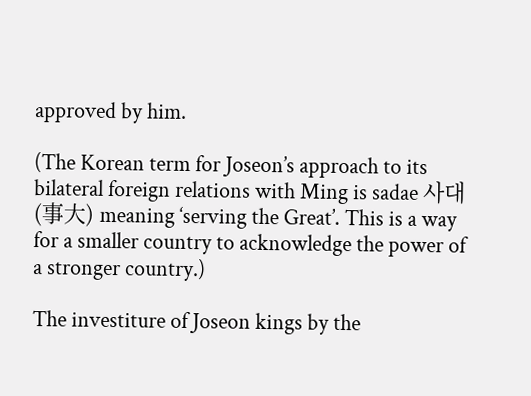approved by him.

(The Korean term for Joseon’s approach to its bilateral foreign relations with Ming is sadae 사대 (事大) meaning ‘serving the Great’. This is a way for a smaller country to acknowledge the power of a stronger country.)

The investiture of Joseon kings by the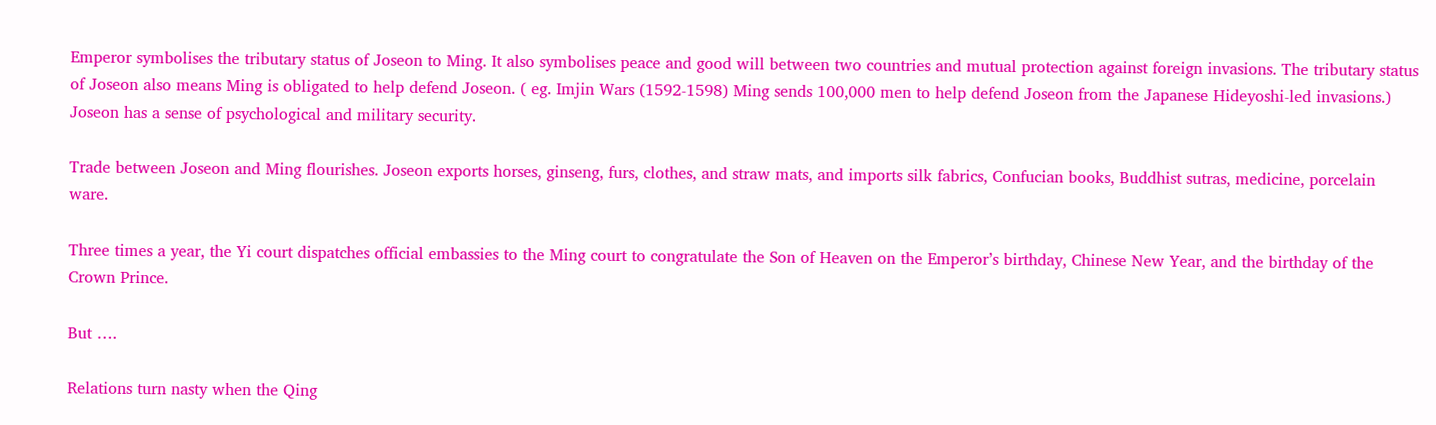Emperor symbolises the tributary status of Joseon to Ming. It also symbolises peace and good will between two countries and mutual protection against foreign invasions. The tributary status of Joseon also means Ming is obligated to help defend Joseon. ( eg. Imjin Wars (1592-1598) Ming sends 100,000 men to help defend Joseon from the Japanese Hideyoshi-led invasions.) Joseon has a sense of psychological and military security.

Trade between Joseon and Ming flourishes. Joseon exports horses, ginseng, furs, clothes, and straw mats, and imports silk fabrics, Confucian books, Buddhist sutras, medicine, porcelain ware.

Three times a year, the Yi court dispatches official embassies to the Ming court to congratulate the Son of Heaven on the Emperor’s birthday, Chinese New Year, and the birthday of the Crown Prince.

But ….

Relations turn nasty when the Qing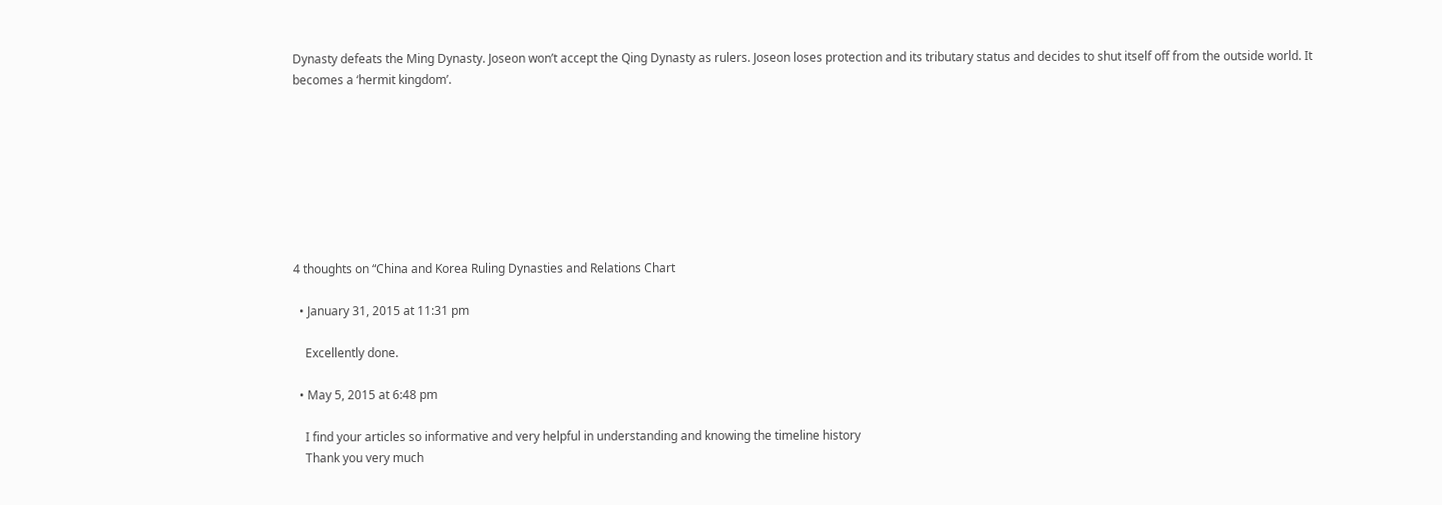Dynasty defeats the Ming Dynasty. Joseon won’t accept the Qing Dynasty as rulers. Joseon loses protection and its tributary status and decides to shut itself off from the outside world. It becomes a ‘hermit kingdom’.








4 thoughts on “China and Korea Ruling Dynasties and Relations Chart

  • January 31, 2015 at 11:31 pm

    Excellently done.

  • May 5, 2015 at 6:48 pm

    I find your articles so informative and very helpful in understanding and knowing the timeline history
    Thank you very much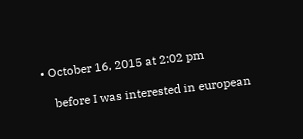• October 16, 2015 at 2:02 pm

    before I was interested in european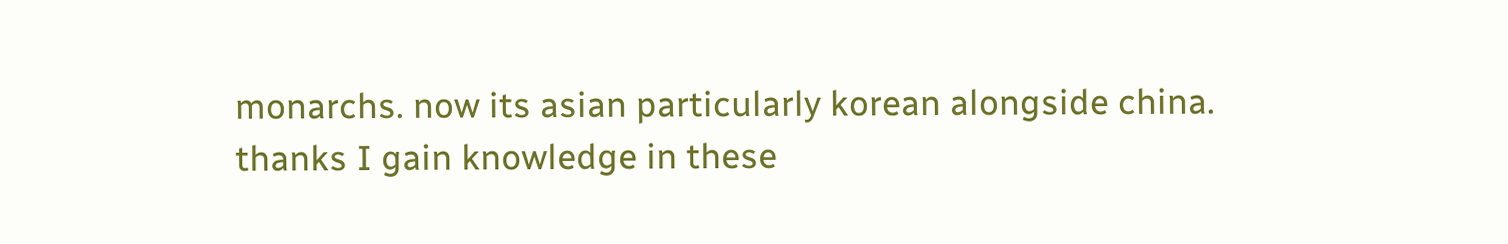monarchs. now its asian particularly korean alongside china. thanks I gain knowledge in these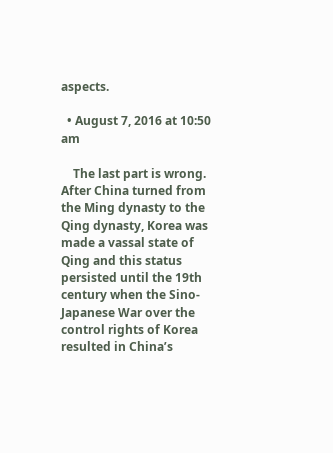aspects.

  • August 7, 2016 at 10:50 am

    The last part is wrong. After China turned from the Ming dynasty to the Qing dynasty, Korea was made a vassal state of Qing and this status persisted until the 19th century when the Sino-Japanese War over the control rights of Korea resulted in China’s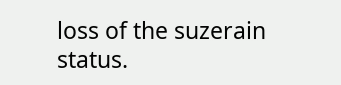loss of the suzerain status.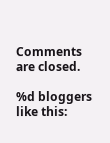Comments are closed.

%d bloggers like this: